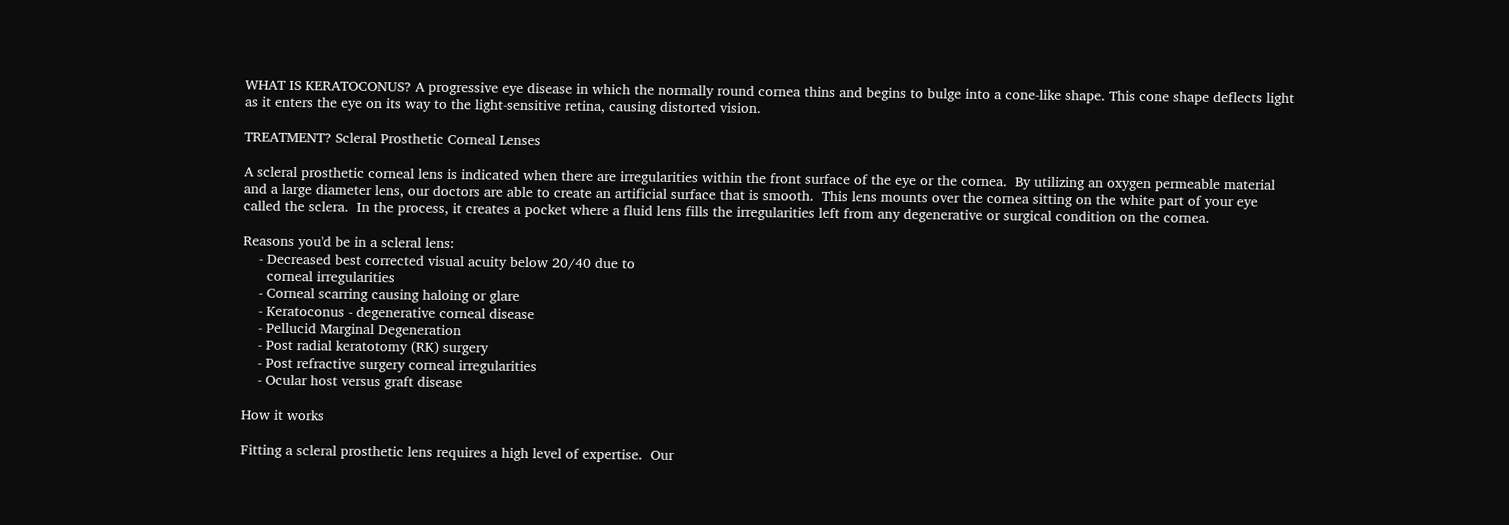WHAT IS KERATOCONUS? A progressive eye disease in which the normally round cornea thins and begins to bulge into a cone-like shape. This cone shape deflects light as it enters the eye on its way to the light-sensitive retina, causing distorted vision.

TREATMENT? Scleral Prosthetic Corneal Lenses

A scleral prosthetic corneal lens is indicated when there are irregularities within the front surface of the eye or the cornea.  By utilizing an oxygen permeable material and a large diameter lens, our doctors are able to create an artificial surface that is smooth.  This lens mounts over the cornea sitting on the white part of your eye called the sclera.  In the process, it creates a pocket where a fluid lens fills the irregularities left from any degenerative or surgical condition on the cornea.

Reasons you'd be in a scleral lens:
    - Decreased best corrected visual acuity below 20/40 due to
      corneal irregularities
    - Corneal scarring causing haloing or glare
    - Keratoconus - degenerative corneal disease
    - Pellucid Marginal Degeneration
    - Post radial keratotomy (RK) surgery
    - Post refractive surgery corneal irregularities
    - Ocular host versus graft disease

How it works

Fitting a scleral prosthetic lens requires a high level of expertise.  Our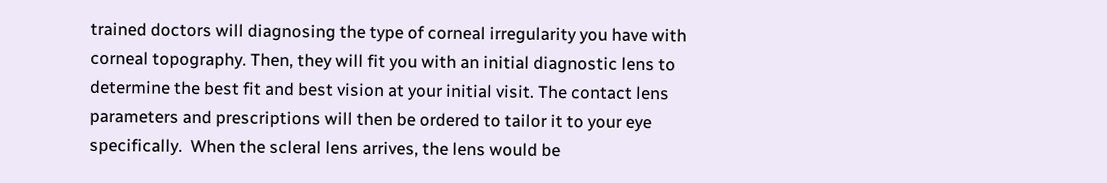trained doctors will diagnosing the type of corneal irregularity you have with corneal topography. Then, they will fit you with an initial diagnostic lens to determine the best fit and best vision at your initial visit. The contact lens parameters and prescriptions will then be ordered to tailor it to your eye specifically.  When the scleral lens arrives, the lens would be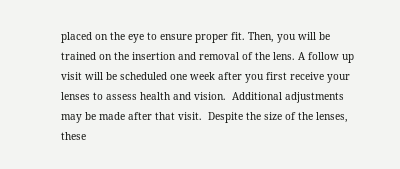placed on the eye to ensure proper fit. Then, you will be trained on the insertion and removal of the lens. A follow up visit will be scheduled one week after you first receive your lenses to assess health and vision.  Additional adjustments may be made after that visit.  Despite the size of the lenses, these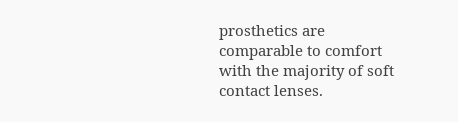prosthetics are comparable to comfort with the majority of soft contact lenses.